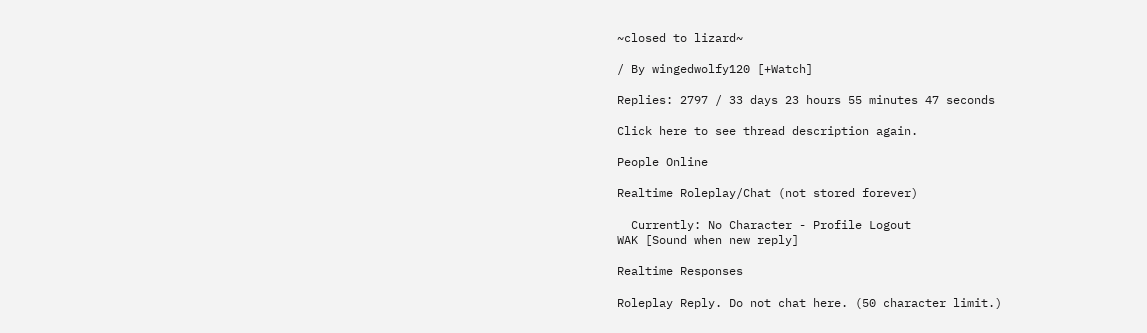~closed to lizard~

/ By wingedwolfy120 [+Watch]

Replies: 2797 / 33 days 23 hours 55 minutes 47 seconds

Click here to see thread description again.

People Online

Realtime Roleplay/Chat (not stored forever)

  Currently: No Character - Profile Logout
WAK [Sound when new reply]

Realtime Responses

Roleplay Reply. Do not chat here. (50 character limit.)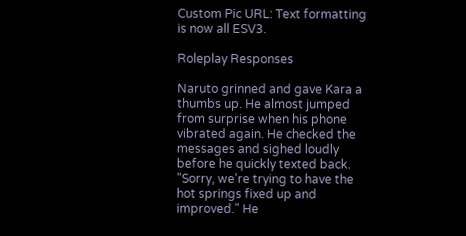Custom Pic URL: Text formatting is now all ESV3.

Roleplay Responses

Naruto grinned and gave Kara a thumbs up. He almost jumped from surprise when his phone vibrated again. He checked the messages and sighed loudly before he quickly texted back. "Sorry, we're trying to have the hot springs fixed up and improved." He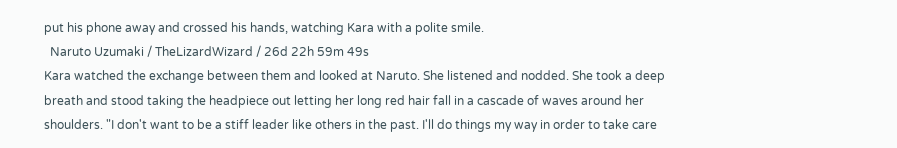put his phone away and crossed his hands, watching Kara with a polite smile.
  Naruto Uzumaki / TheLizardWizard / 26d 22h 59m 49s
Kara watched the exchange between them and looked at Naruto. She listened and nodded. She took a deep breath and stood taking the headpiece out letting her long red hair fall in a cascade of waves around her shoulders. "I don't want to be a stiff leader like others in the past. I'll do things my way in order to take care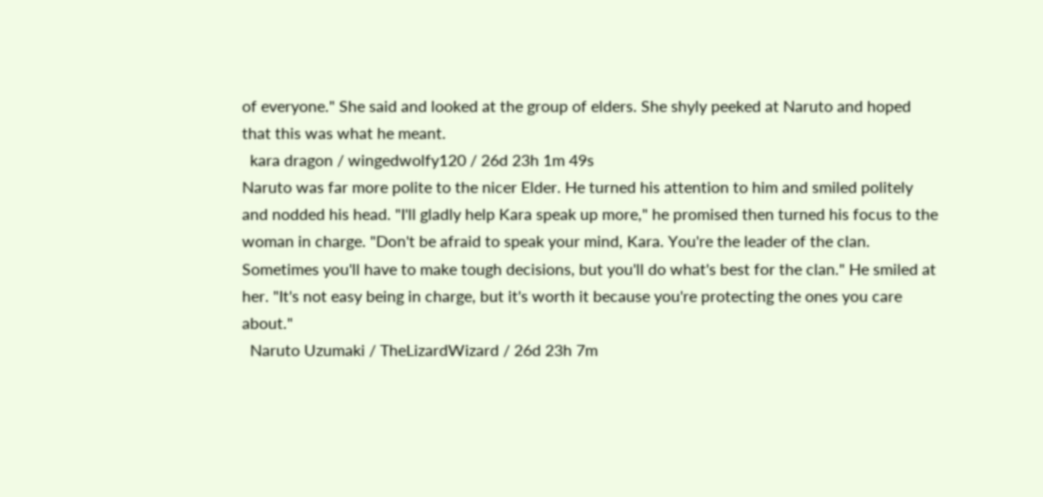of everyone." She said and looked at the group of elders. She shyly peeked at Naruto and hoped that this was what he meant.
  kara dragon / wingedwolfy120 / 26d 23h 1m 49s
Naruto was far more polite to the nicer Elder. He turned his attention to him and smiled politely and nodded his head. "I'll gladly help Kara speak up more," he promised then turned his focus to the woman in charge. "Don't be afraid to speak your mind, Kara. You're the leader of the clan. Sometimes you'll have to make tough decisions, but you'll do what's best for the clan." He smiled at her. "It's not easy being in charge, but it's worth it because you're protecting the ones you care about."
  Naruto Uzumaki / TheLizardWizard / 26d 23h 7m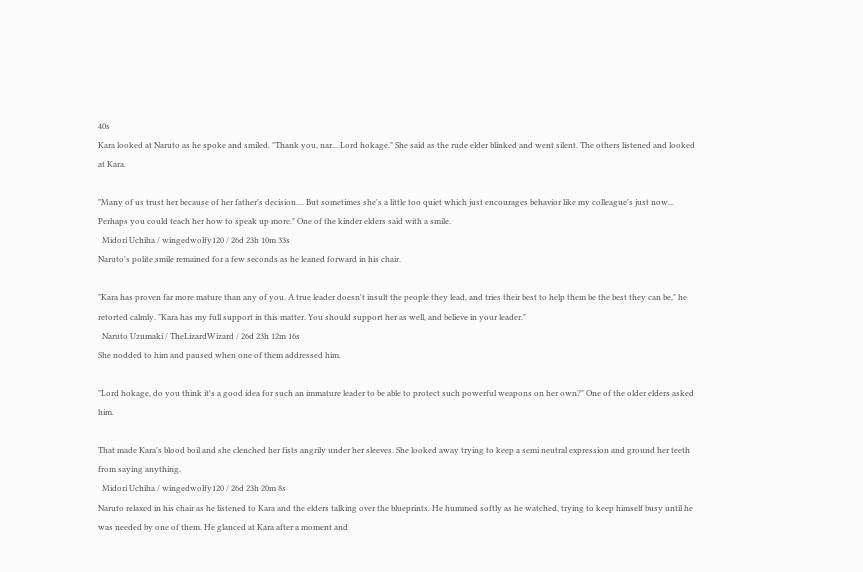40s
Kara looked at Naruto as he spoke and smiled. "Thank you, nar... Lord hokage." She said as the rude elder blinked and went silent. The others listened and looked at Kara.

"Many of us trust her because of her father's decision.... But sometimes she's a little too quiet which just encourages behavior like my colleague's just now... Perhaps you could teach her how to speak up more." One of the kinder elders said with a smile.
  Midori Uchiha / wingedwolfy120 / 26d 23h 10m 33s
Naruto's polite smile remained for a few seconds as he leaned forward in his chair.

"Kara has proven far more mature than any of you. A true leader doesn't insult the people they lead, and tries their best to help them be the best they can be," he retorted calmly. "Kara has my full support in this matter. You should support her as well, and believe in your leader."
  Naruto Uzumaki / TheLizardWizard / 26d 23h 12m 16s
She nodded to him and paused when one of them addressed him.

"Lord hokage, do you think it's a good idea for such an immature leader to be able to protect such powerful weapons on her own?" One of the older elders asked him.

That made Kara's blood boil and she clenched her fists angrily under her sleeves. She looked away trying to keep a semi neutral expression and ground her teeth from saying anything.
  Midori Uchiha / wingedwolfy120 / 26d 23h 20m 8s
Naruto relaxed in his chair as he listened to Kara and the elders talking over the blueprints. He hummed softly as he watched, trying to keep himself busy until he was needed by one of them. He glanced at Kara after a moment and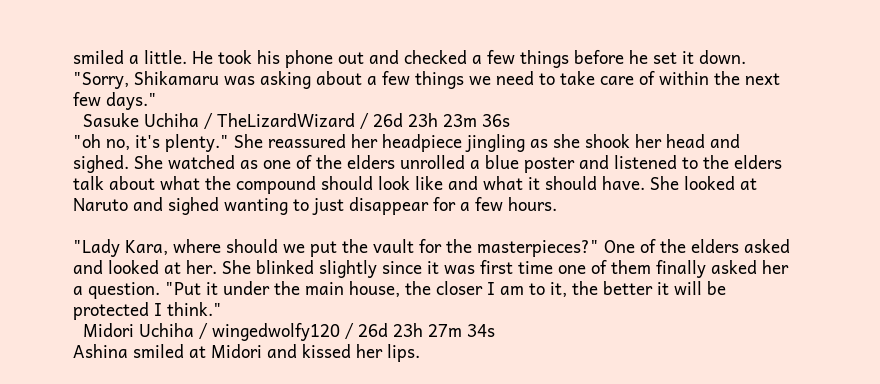smiled a little. He took his phone out and checked a few things before he set it down. "Sorry, Shikamaru was asking about a few things we need to take care of within the next few days."
  Sasuke Uchiha / TheLizardWizard / 26d 23h 23m 36s
"oh no, it's plenty." She reassured her headpiece jingling as she shook her head and sighed. She watched as one of the elders unrolled a blue poster and listened to the elders talk about what the compound should look like and what it should have. She looked at Naruto and sighed wanting to just disappear for a few hours.

"Lady Kara, where should we put the vault for the masterpieces?" One of the elders asked and looked at her. She blinked slightly since it was first time one of them finally asked her a question. "Put it under the main house, the closer I am to it, the better it will be protected I think."
  Midori Uchiha / wingedwolfy120 / 26d 23h 27m 34s
Ashina smiled at Midori and kissed her lips.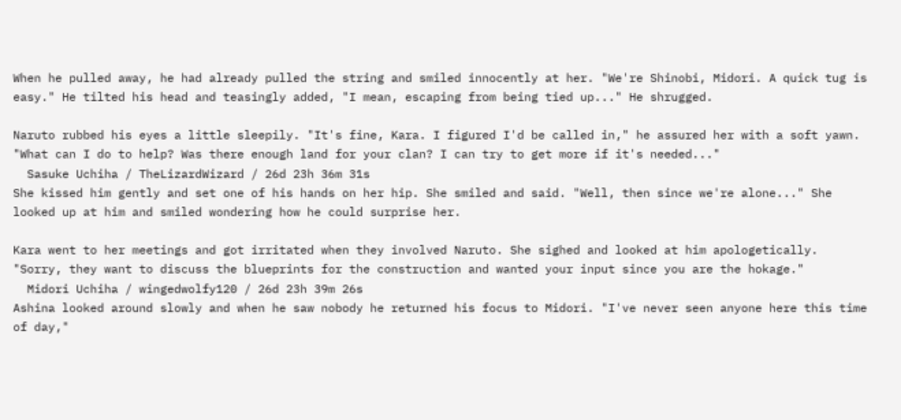When he pulled away, he had already pulled the string and smiled innocently at her. "We're Shinobi, Midori. A quick tug is easy." He tilted his head and teasingly added, "I mean, escaping from being tied up..." He shrugged.

Naruto rubbed his eyes a little sleepily. "It's fine, Kara. I figured I'd be called in," he assured her with a soft yawn. "What can I do to help? Was there enough land for your clan? I can try to get more if it's needed..."
  Sasuke Uchiha / TheLizardWizard / 26d 23h 36m 31s
She kissed him gently and set one of his hands on her hip. She smiled and said. "Well, then since we're alone..." She looked up at him and smiled wondering how he could surprise her.

Kara went to her meetings and got irritated when they involved Naruto. She sighed and looked at him apologetically. "Sorry, they want to discuss the blueprints for the construction and wanted your input since you are the hokage."
  Midori Uchiha / wingedwolfy120 / 26d 23h 39m 26s
Ashina looked around slowly and when he saw nobody he returned his focus to Midori. "I've never seen anyone here this time of day,"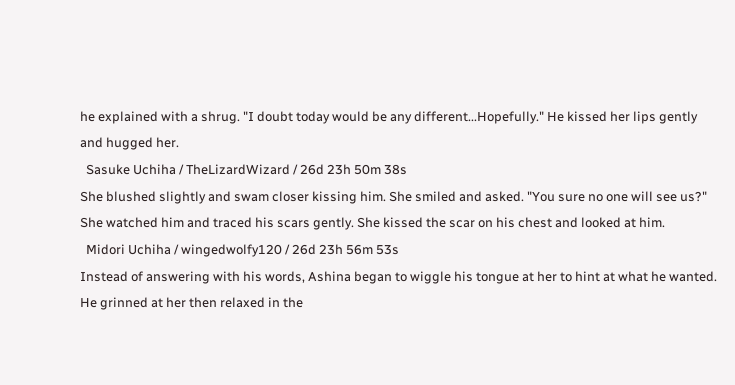he explained with a shrug. "I doubt today would be any different...Hopefully." He kissed her lips gently and hugged her.
  Sasuke Uchiha / TheLizardWizard / 26d 23h 50m 38s
She blushed slightly and swam closer kissing him. She smiled and asked. "You sure no one will see us?" She watched him and traced his scars gently. She kissed the scar on his chest and looked at him.
  Midori Uchiha / wingedwolfy120 / 26d 23h 56m 53s
Instead of answering with his words, Ashina began to wiggle his tongue at her to hint at what he wanted. He grinned at her then relaxed in the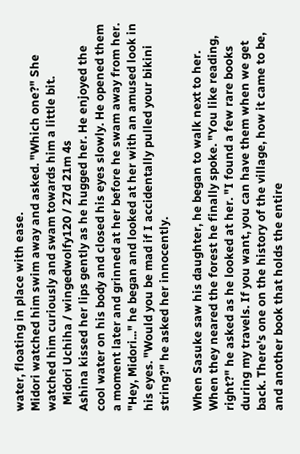water, floating in place with ease.
Midori watched him swim away and asked. "Which one?" She watched him curiously and swam towards him a little bit.
  Midori Uchiha / wingedwolfy120 / 27d 21m 4s
Ashina kissed her lips gently as he hugged her. He enjoyed the cool water on his body and closed his eyes slowly. He opened them a moment later and grinned at her before he swam away from her. "Hey, Midori..." he began and looked at her with an amused look in his eyes. "Would you be mad if I accidentally pulled your bikini string?" he asked her innocently.

When Sasuke saw his daughter, he began to walk next to her. When they neared the forest he finally spoke. "You like reading, right?" he asked as he looked at her. "I found a few rare books during my travels. If you want, you can have them when we get back. There's one on the history of the village, how it came to be, and another book that holds the entire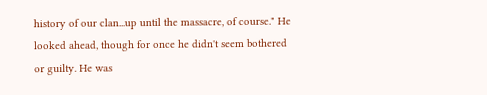history of our clan...up until the massacre, of course." He looked ahead, though for once he didn't seem bothered or guilty. He was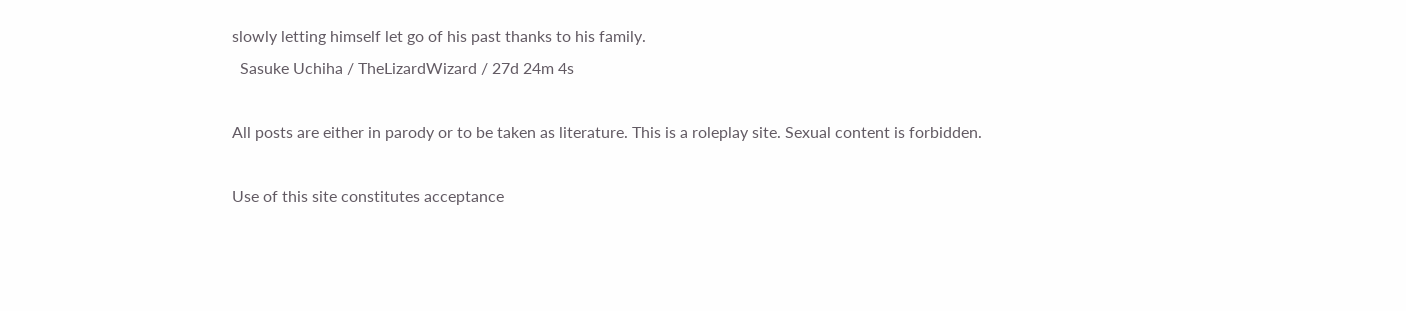slowly letting himself let go of his past thanks to his family.
  Sasuke Uchiha / TheLizardWizard / 27d 24m 4s

All posts are either in parody or to be taken as literature. This is a roleplay site. Sexual content is forbidden.

Use of this site constitutes acceptance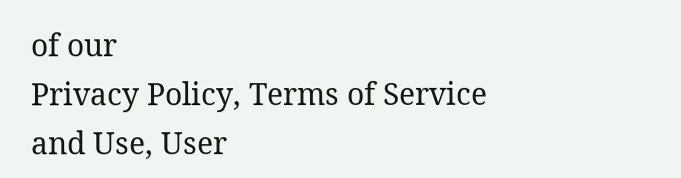of our
Privacy Policy, Terms of Service and Use, User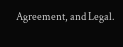Agreement, and Legal.